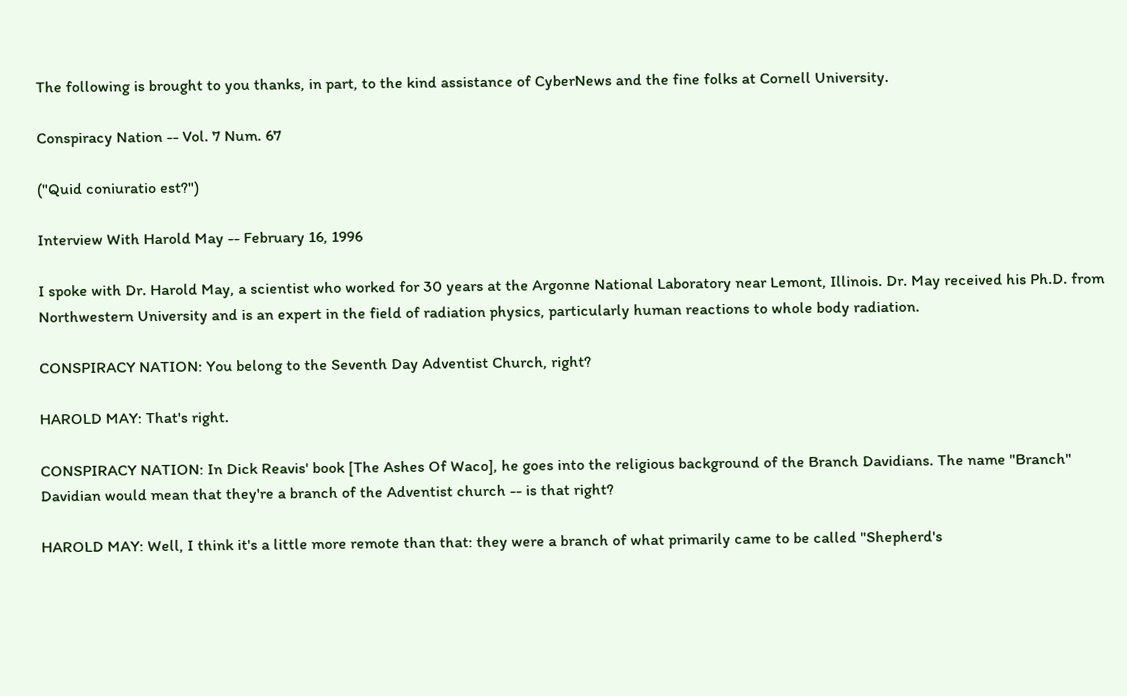The following is brought to you thanks, in part, to the kind assistance of CyberNews and the fine folks at Cornell University.

Conspiracy Nation -- Vol. 7 Num. 67

("Quid coniuratio est?")

Interview With Harold May -- February 16, 1996

I spoke with Dr. Harold May, a scientist who worked for 30 years at the Argonne National Laboratory near Lemont, Illinois. Dr. May received his Ph.D. from Northwestern University and is an expert in the field of radiation physics, particularly human reactions to whole body radiation.

CONSPIRACY NATION: You belong to the Seventh Day Adventist Church, right?

HAROLD MAY: That's right.

CONSPIRACY NATION: In Dick Reavis' book [The Ashes Of Waco], he goes into the religious background of the Branch Davidians. The name "Branch" Davidian would mean that they're a branch of the Adventist church -- is that right?

HAROLD MAY: Well, I think it's a little more remote than that: they were a branch of what primarily came to be called "Shepherd's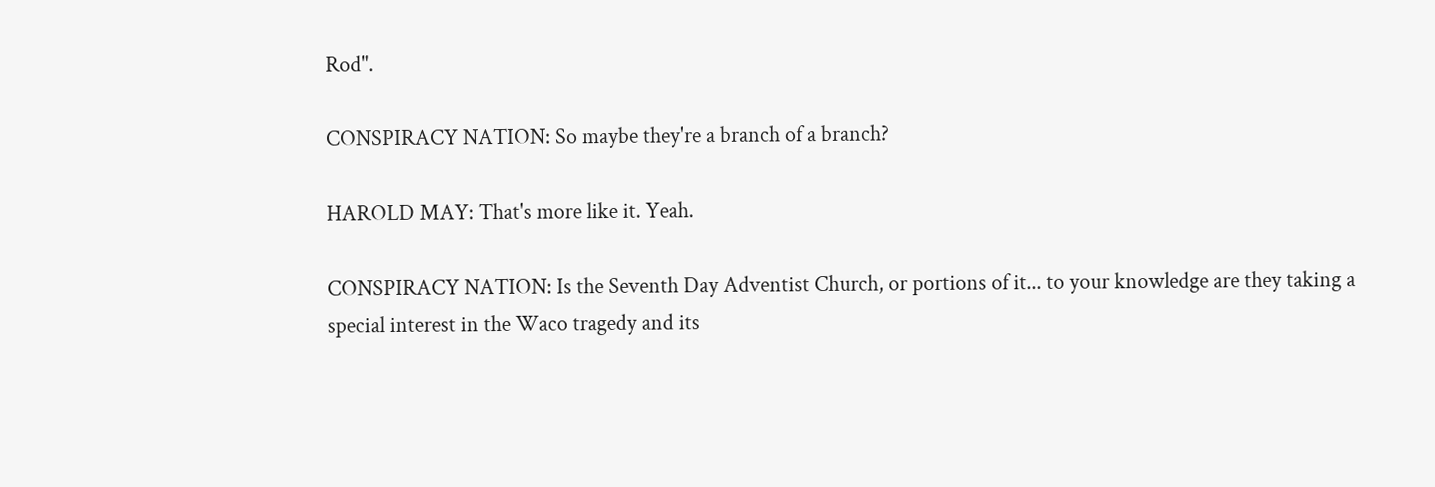Rod".

CONSPIRACY NATION: So maybe they're a branch of a branch?

HAROLD MAY: That's more like it. Yeah.

CONSPIRACY NATION: Is the Seventh Day Adventist Church, or portions of it... to your knowledge are they taking a special interest in the Waco tragedy and its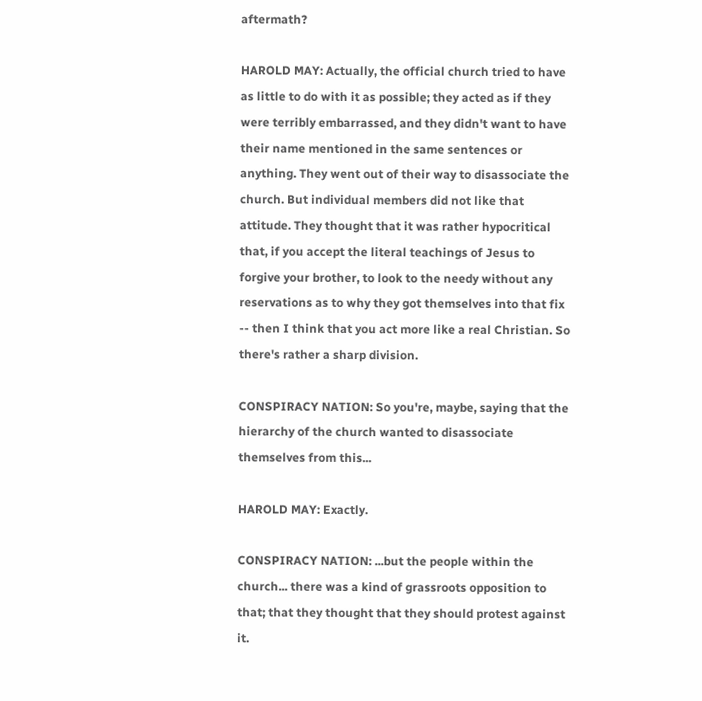aftermath?

HAROLD MAY: Actually, the official church tried to have as little to do with it as possible; they acted as if they were terribly embarrassed, and they didn't want to have their name mentioned in the same sentences or anything. They went out of their way to disassociate the church. But individual members did not like that attitude. They thought that it was rather hypocritical that, if you accept the literal teachings of Jesus to forgive your brother, to look to the needy without any reservations as to why they got themselves into that fix -- then I think that you act more like a real Christian. So there's rather a sharp division.

CONSPIRACY NATION: So you're, maybe, saying that the hierarchy of the church wanted to disassociate themselves from this...

HAROLD MAY: Exactly.

CONSPIRACY NATION: ...but the people within the church... there was a kind of grassroots opposition to that; that they thought that they should protest against it.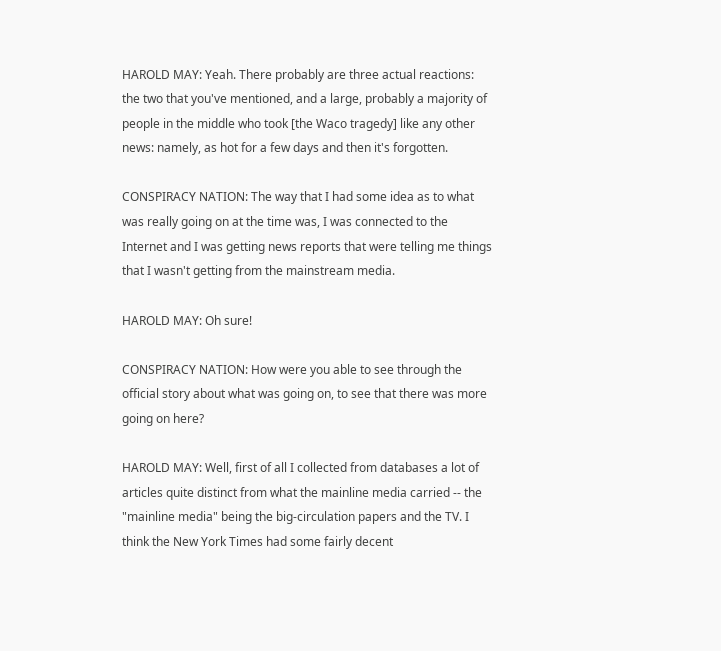HAROLD MAY: Yeah. There probably are three actual reactions: the two that you've mentioned, and a large, probably a majority of people in the middle who took [the Waco tragedy] like any other news: namely, as hot for a few days and then it's forgotten.

CONSPIRACY NATION: The way that I had some idea as to what was really going on at the time was, I was connected to the Internet and I was getting news reports that were telling me things that I wasn't getting from the mainstream media.

HAROLD MAY: Oh sure!

CONSPIRACY NATION: How were you able to see through the official story about what was going on, to see that there was more going on here?

HAROLD MAY: Well, first of all I collected from databases a lot of articles quite distinct from what the mainline media carried -- the "mainline media" being the big-circulation papers and the TV. I think the New York Times had some fairly decent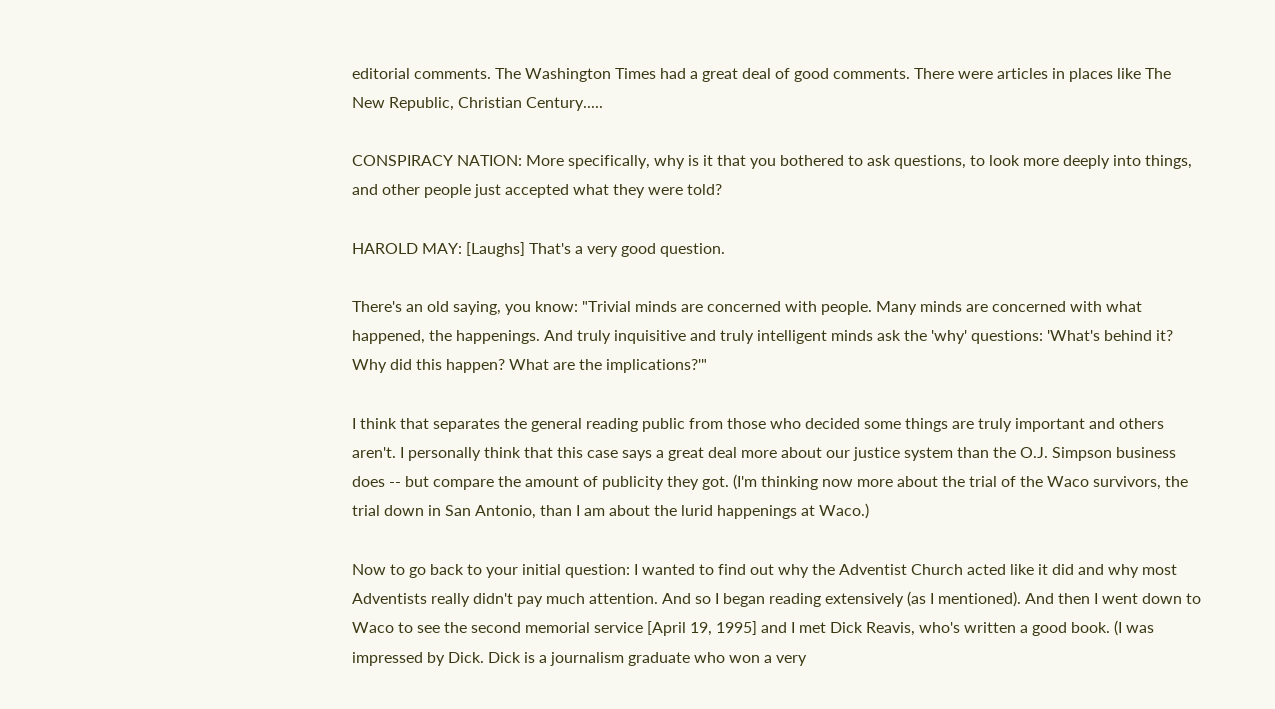editorial comments. The Washington Times had a great deal of good comments. There were articles in places like The New Republic, Christian Century.....

CONSPIRACY NATION: More specifically, why is it that you bothered to ask questions, to look more deeply into things, and other people just accepted what they were told?

HAROLD MAY: [Laughs] That's a very good question.

There's an old saying, you know: "Trivial minds are concerned with people. Many minds are concerned with what happened, the happenings. And truly inquisitive and truly intelligent minds ask the 'why' questions: 'What's behind it? Why did this happen? What are the implications?'"

I think that separates the general reading public from those who decided some things are truly important and others aren't. I personally think that this case says a great deal more about our justice system than the O.J. Simpson business does -- but compare the amount of publicity they got. (I'm thinking now more about the trial of the Waco survivors, the trial down in San Antonio, than I am about the lurid happenings at Waco.)

Now to go back to your initial question: I wanted to find out why the Adventist Church acted like it did and why most Adventists really didn't pay much attention. And so I began reading extensively (as I mentioned). And then I went down to Waco to see the second memorial service [April 19, 1995] and I met Dick Reavis, who's written a good book. (I was impressed by Dick. Dick is a journalism graduate who won a very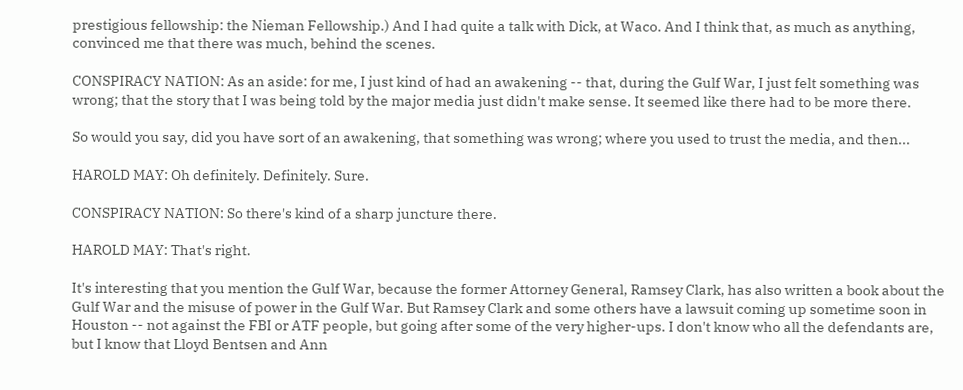prestigious fellowship: the Nieman Fellowship.) And I had quite a talk with Dick, at Waco. And I think that, as much as anything, convinced me that there was much, behind the scenes.

CONSPIRACY NATION: As an aside: for me, I just kind of had an awakening -- that, during the Gulf War, I just felt something was wrong; that the story that I was being told by the major media just didn't make sense. It seemed like there had to be more there.

So would you say, did you have sort of an awakening, that something was wrong; where you used to trust the media, and then...

HAROLD MAY: Oh definitely. Definitely. Sure.

CONSPIRACY NATION: So there's kind of a sharp juncture there.

HAROLD MAY: That's right.

It's interesting that you mention the Gulf War, because the former Attorney General, Ramsey Clark, has also written a book about the Gulf War and the misuse of power in the Gulf War. But Ramsey Clark and some others have a lawsuit coming up sometime soon in Houston -- not against the FBI or ATF people, but going after some of the very higher-ups. I don't know who all the defendants are, but I know that Lloyd Bentsen and Ann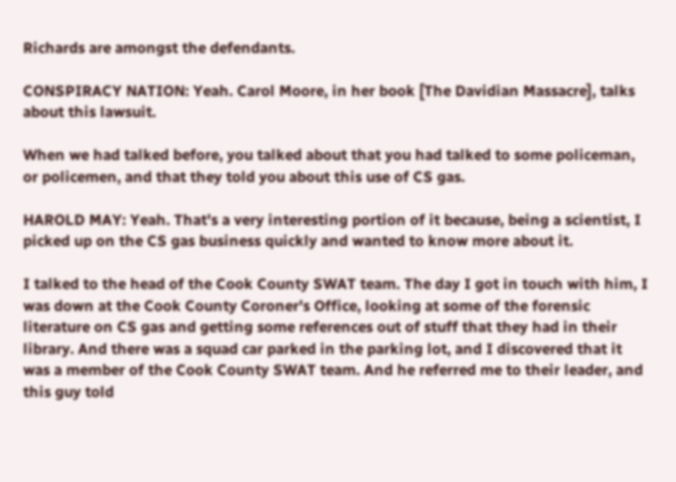Richards are amongst the defendants.

CONSPIRACY NATION: Yeah. Carol Moore, in her book [The Davidian Massacre], talks about this lawsuit.

When we had talked before, you talked about that you had talked to some policeman, or policemen, and that they told you about this use of CS gas.

HAROLD MAY: Yeah. That's a very interesting portion of it because, being a scientist, I picked up on the CS gas business quickly and wanted to know more about it.

I talked to the head of the Cook County SWAT team. The day I got in touch with him, I was down at the Cook County Coroner's Office, looking at some of the forensic literature on CS gas and getting some references out of stuff that they had in their library. And there was a squad car parked in the parking lot, and I discovered that it was a member of the Cook County SWAT team. And he referred me to their leader, and this guy told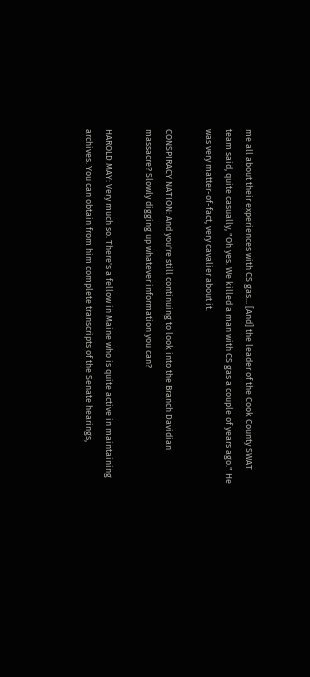me all about their experiences with CS gas... [And] the leader of the Cook County SWAT team said, quite casually, "Oh yes. We killed a man with CS gas a couple of years ago." He was very matter-of-fact, very cavalier about it.

CONSPIRACY NATION: And you're still continuing to look into the Branch Davidian massacre? Slowly digging up whatever information you can?

HAROLD MAY: Very much so. There's a fellow in Maine who is quite active in maintaining archives. You can obtain from him complete transcripts of the Senate hearings,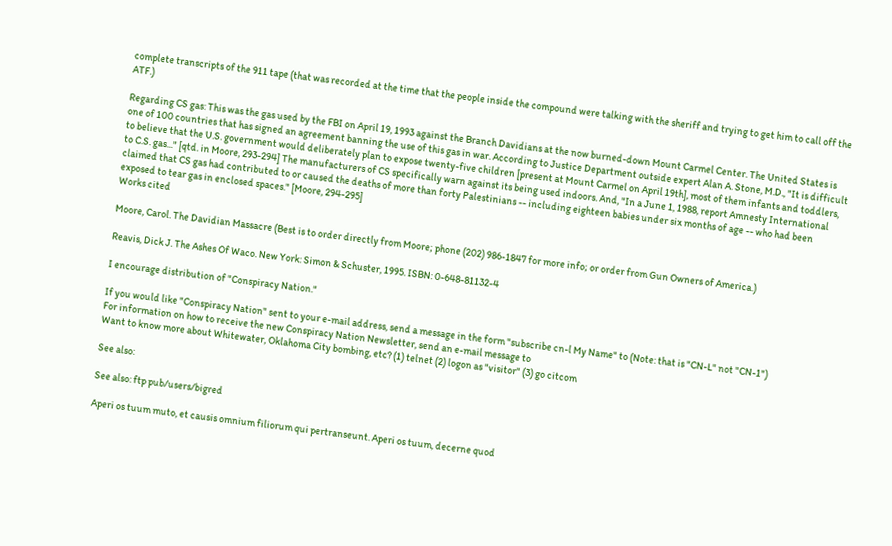complete transcripts of the 911 tape (that was recorded at the time that the people inside the compound were talking with the sheriff and trying to get him to call off the ATF.)

Regarding CS gas: This was the gas used by the FBI on April 19, 1993 against the Branch Davidians at the now burned-down Mount Carmel Center. The United States is one of 100 countries that has signed an agreement banning the use of this gas in war. According to Justice Department outside expert Alan A. Stone, M.D., "It is difficult to believe that the U.S. government would deliberately plan to expose twenty-five children [present at Mount Carmel on April 19th], most of them infants and toddlers, to C.S. gas..." [qtd. in Moore, 293-294] The manufacturers of CS specifically warn against its being used indoors. And, "In a June 1, 1988, report Amnesty International claimed that CS gas had contributed to or caused the deaths of more than forty Palestinians -- including eighteen babies under six months of age -- who had been exposed to tear gas in enclosed spaces." [Moore, 294-295]
Works cited

Moore, Carol. The Davidian Massacre (Best is to order directly from Moore; phone (202) 986-1847 for more info; or order from Gun Owners of America.)

Reavis, Dick J. The Ashes Of Waco. New York: Simon & Schuster, 1995. ISBN: 0-648-81132-4

I encourage distribution of "Conspiracy Nation."

If you would like "Conspiracy Nation" sent to your e-mail address, send a message in the form "subscribe cn-l My Name" to (Note: that is "CN-L" not "CN-1")
For information on how to receive the new Conspiracy Nation Newsletter, send an e-mail message to
Want to know more about Whitewater, Oklahoma City bombing, etc? (1) telnet (2) logon as "visitor" (3) go citcom

See also:

See also: ftp pub/users/bigred

Aperi os tuum muto, et causis omnium filiorum qui pertranseunt. Aperi os tuum, decerne quod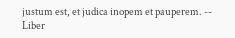justum est, et judica inopem et pauperem. -- Liber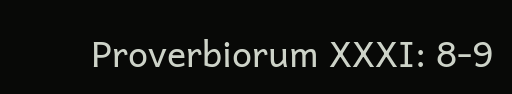Proverbiorum XXXI: 8-9